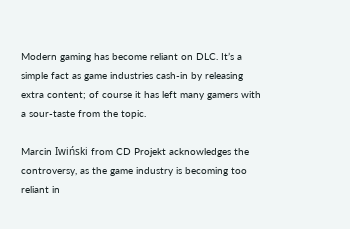Modern gaming has become reliant on DLC. It’s a simple fact as game industries cash-in by releasing extra content; of course it has left many gamers with a sour-taste from the topic.

Marcin Iwiński from CD Projekt acknowledges the controversy, as the game industry is becoming too reliant in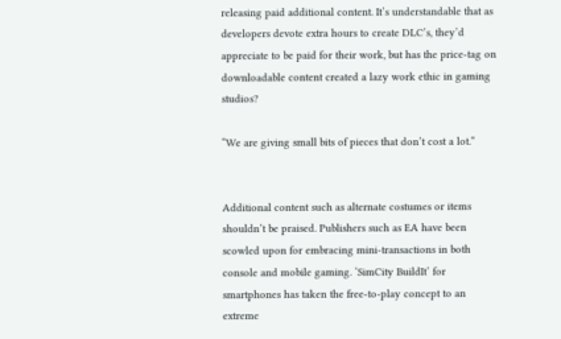releasing paid additional content. It’s understandable that as developers devote extra hours to create DLC’s, they’d appreciate to be paid for their work, but has the price-tag on downloadable content created a lazy work ethic in gaming studios?

“We are giving small bits of pieces that don’t cost a lot.”


Additional content such as alternate costumes or items shouldn’t be praised. Publishers such as EA have been scowled upon for embracing mini-transactions in both console and mobile gaming. ‘SimCity BuildIt’ for smartphones has taken the free-to-play concept to an extreme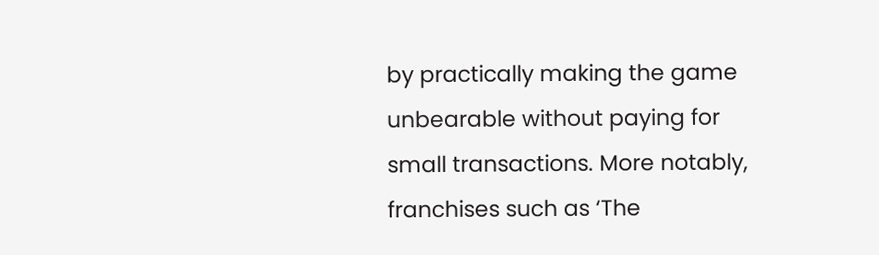by practically making the game unbearable without paying for small transactions. More notably, franchises such as ‘The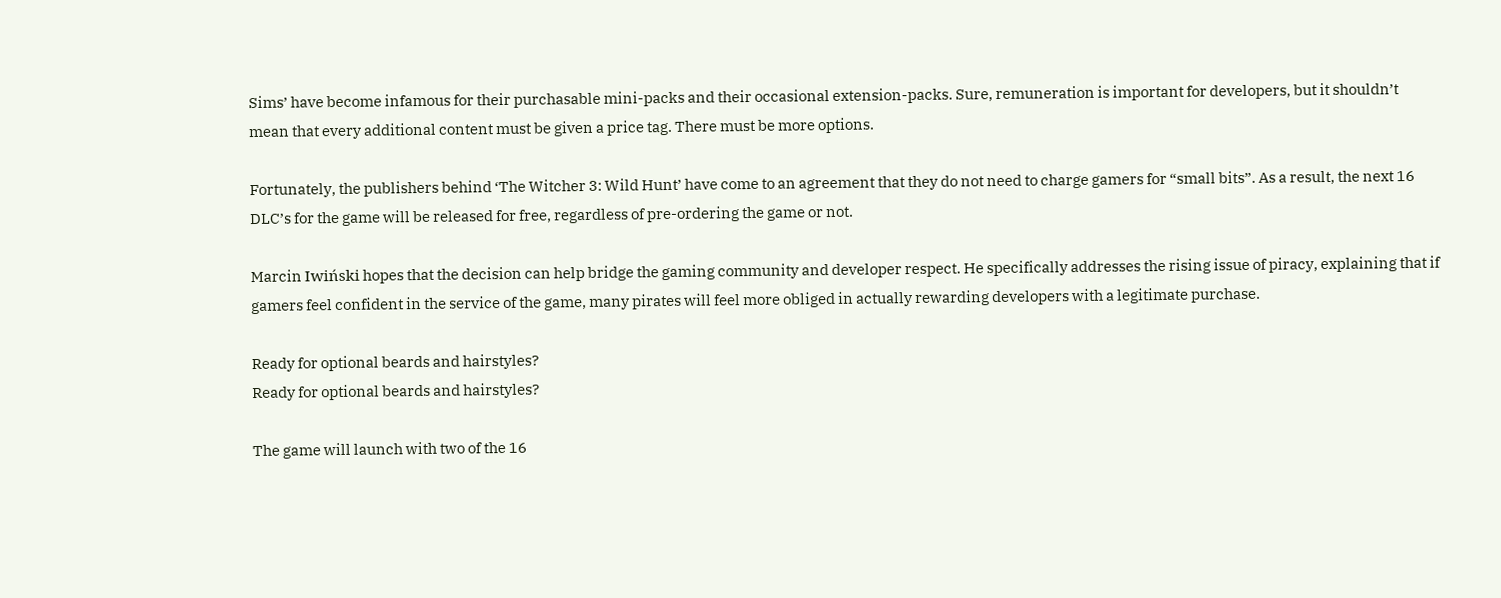Sims’ have become infamous for their purchasable mini-packs and their occasional extension-packs. Sure, remuneration is important for developers, but it shouldn’t mean that every additional content must be given a price tag. There must be more options.

Fortunately, the publishers behind ‘The Witcher 3: Wild Hunt’ have come to an agreement that they do not need to charge gamers for “small bits”. As a result, the next 16 DLC’s for the game will be released for free, regardless of pre-ordering the game or not.

Marcin Iwiński hopes that the decision can help bridge the gaming community and developer respect. He specifically addresses the rising issue of piracy, explaining that if gamers feel confident in the service of the game, many pirates will feel more obliged in actually rewarding developers with a legitimate purchase.

Ready for optional beards and hairstyles?
Ready for optional beards and hairstyles?

The game will launch with two of the 16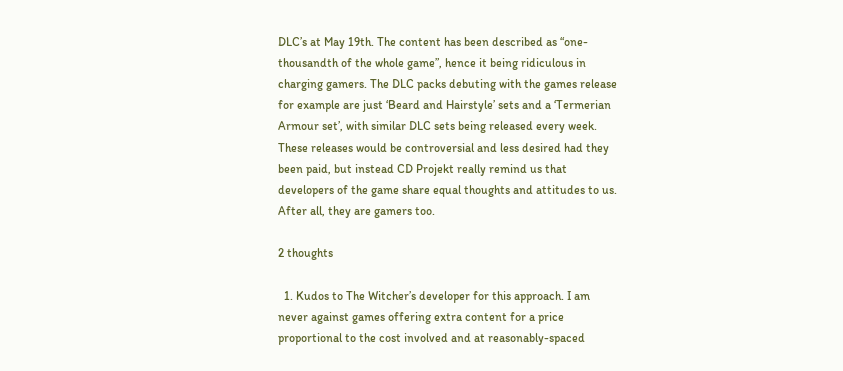DLC’s at May 19th. The content has been described as “one-thousandth of the whole game”, hence it being ridiculous in charging gamers. The DLC packs debuting with the games release for example are just ‘Beard and Hairstyle’ sets and a ‘Termerian Armour set’, with similar DLC sets being released every week. These releases would be controversial and less desired had they been paid, but instead CD Projekt really remind us that developers of the game share equal thoughts and attitudes to us. After all, they are gamers too.

2 thoughts

  1. Kudos to The Witcher’s developer for this approach. I am never against games offering extra content for a price proportional to the cost involved and at reasonably-spaced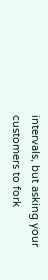intervals, but asking your customers to fork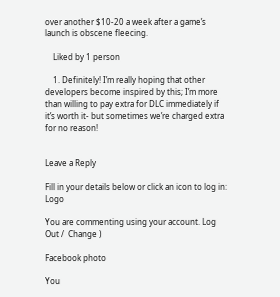over another $10-20 a week after a game’s launch is obscene fleecing.

    Liked by 1 person

    1. Definitely! I’m really hoping that other developers become inspired by this; I’m more than willing to pay extra for DLC immediately if it’s worth it- but sometimes we’re charged extra for no reason!


Leave a Reply

Fill in your details below or click an icon to log in: Logo

You are commenting using your account. Log Out /  Change )

Facebook photo

You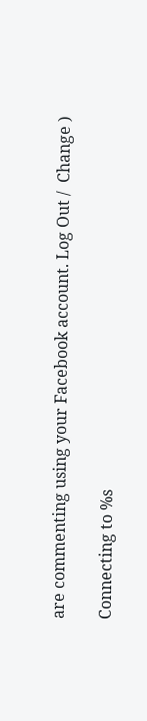are commenting using your Facebook account. Log Out /  Change )

Connecting to %s